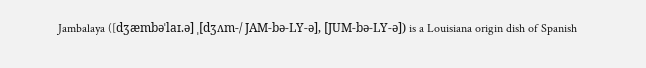Jambalaya ([dʒæmbəˈlaɪ.ə] ˌ[dʒʌm-/ JAM-bə-LY-ə], [JUM-bə-LY-ə]) is a Louisiana origin dish of Spanish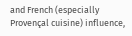and French (especially Provençal cuisine) influence,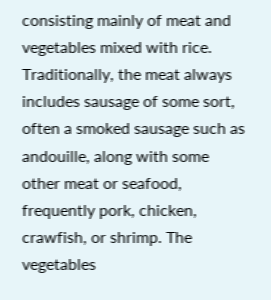consisting mainly of meat and vegetables mixed with rice. Traditionally, the meat always includes sausage of some sort, often a smoked sausage such as andouille, along with some other meat or seafood, frequently pork, chicken, crawfish, or shrimp. The vegetables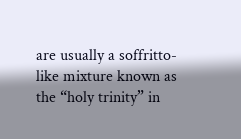are usually a soffritto-like mixture known as the “holy trinity” in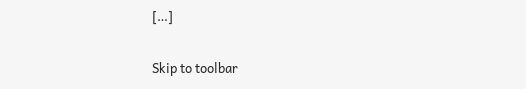[…]

Skip to toolbar